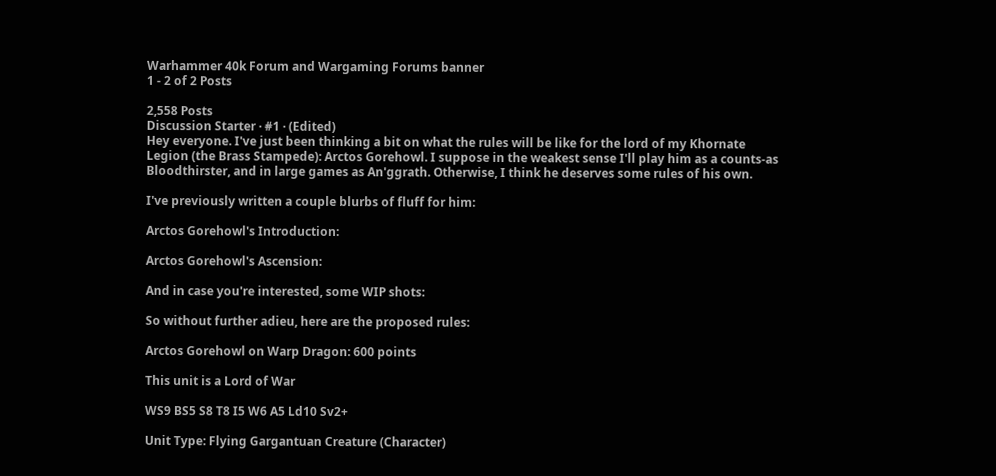Warhammer 40k Forum and Wargaming Forums banner
1 - 2 of 2 Posts

2,558 Posts
Discussion Starter · #1 · (Edited)
Hey everyone. I've just been thinking a bit on what the rules will be like for the lord of my Khornate Legion (the Brass Stampede): Arctos Gorehowl. I suppose in the weakest sense I'll play him as a counts-as Bloodthirster, and in large games as An'ggrath. Otherwise, I think he deserves some rules of his own.

I've previously written a couple blurbs of fluff for him:

Arctos Gorehowl's Introduction:

Arctos Gorehowl's Ascension:

And in case you're interested, some WIP shots:

So without further adieu, here are the proposed rules:

Arctos Gorehowl on Warp Dragon: 600 points

This unit is a Lord of War

WS9 BS5 S8 T8 I5 W6 A5 Ld10 Sv2+

Unit Type: Flying Gargantuan Creature (Character)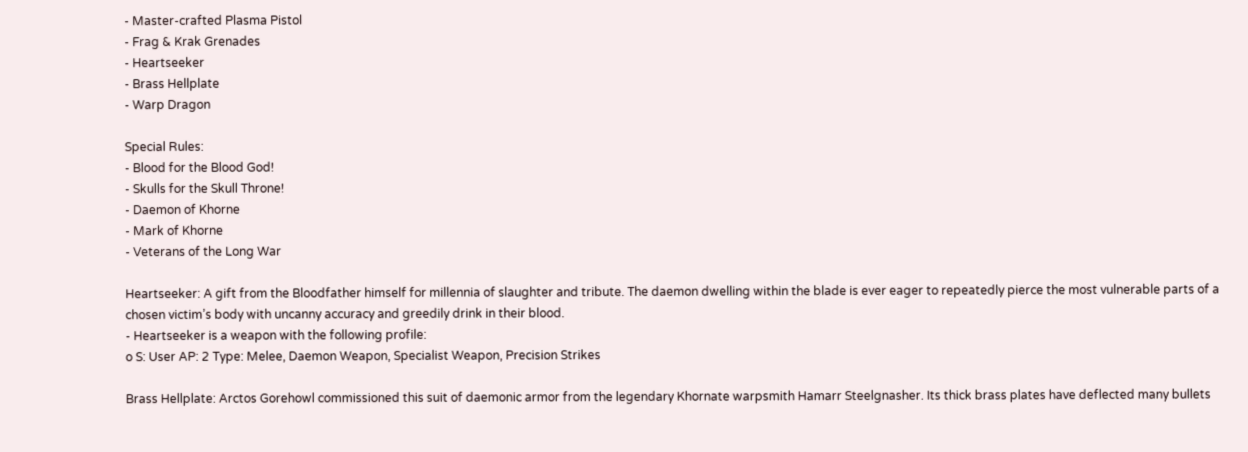- Master-crafted Plasma Pistol
- Frag & Krak Grenades
- Heartseeker
- Brass Hellplate
- Warp Dragon

Special Rules:
- Blood for the Blood God!
- Skulls for the Skull Throne!
- Daemon of Khorne
- Mark of Khorne
- Veterans of the Long War

Heartseeker: A gift from the Bloodfather himself for millennia of slaughter and tribute. The daemon dwelling within the blade is ever eager to repeatedly pierce the most vulnerable parts of a chosen victim’s body with uncanny accuracy and greedily drink in their blood.
- Heartseeker is a weapon with the following profile:
o S: User AP: 2 Type: Melee, Daemon Weapon, Specialist Weapon, Precision Strikes

Brass Hellplate: Arctos Gorehowl commissioned this suit of daemonic armor from the legendary Khornate warpsmith Hamarr Steelgnasher. Its thick brass plates have deflected many bullets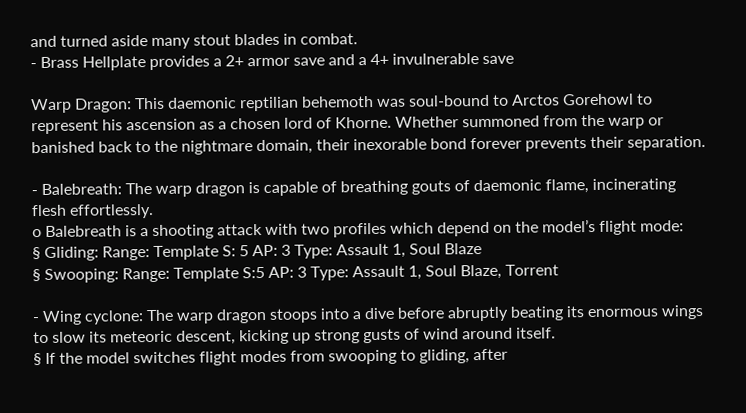and turned aside many stout blades in combat.
- Brass Hellplate provides a 2+ armor save and a 4+ invulnerable save

Warp Dragon: This daemonic reptilian behemoth was soul-bound to Arctos Gorehowl to represent his ascension as a chosen lord of Khorne. Whether summoned from the warp or banished back to the nightmare domain, their inexorable bond forever prevents their separation.

- Balebreath: The warp dragon is capable of breathing gouts of daemonic flame, incinerating flesh effortlessly.
o Balebreath is a shooting attack with two profiles which depend on the model’s flight mode:
§ Gliding: Range: Template S: 5 AP: 3 Type: Assault 1, Soul Blaze
§ Swooping: Range: Template S:5 AP: 3 Type: Assault 1, Soul Blaze, Torrent

- Wing cyclone: The warp dragon stoops into a dive before abruptly beating its enormous wings to slow its meteoric descent, kicking up strong gusts of wind around itself.
§ If the model switches flight modes from swooping to gliding, after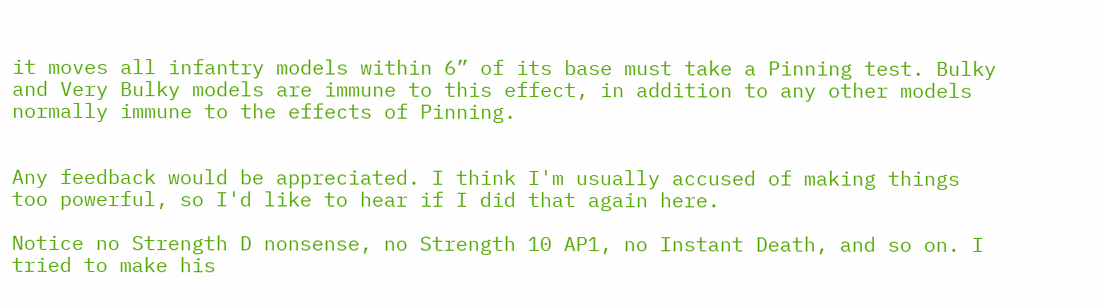it moves all infantry models within 6” of its base must take a Pinning test. Bulky and Very Bulky models are immune to this effect, in addition to any other models normally immune to the effects of Pinning.


Any feedback would be appreciated. I think I'm usually accused of making things too powerful, so I'd like to hear if I did that again here.

Notice no Strength D nonsense, no Strength 10 AP1, no Instant Death, and so on. I tried to make his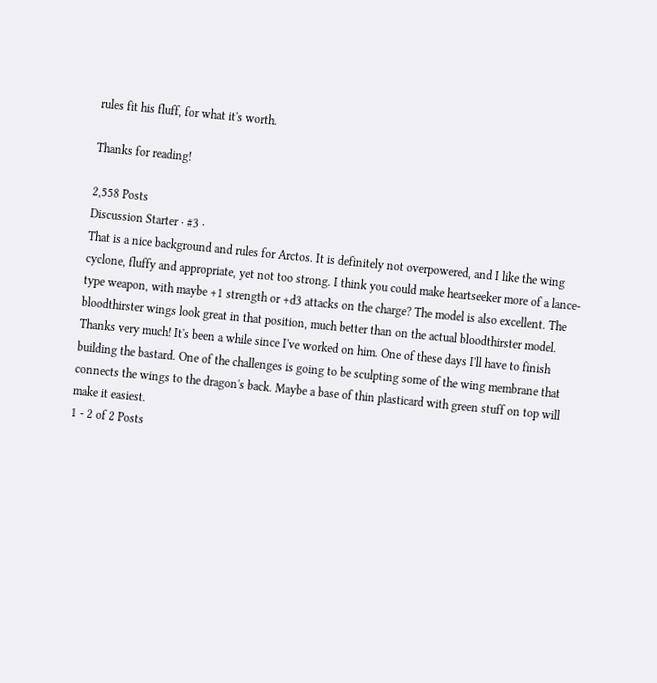rules fit his fluff, for what it's worth.

Thanks for reading!

2,558 Posts
Discussion Starter · #3 ·
That is a nice background and rules for Arctos. It is definitely not overpowered, and I like the wing cyclone, fluffy and appropriate, yet not too strong. I think you could make heartseeker more of a lance-type weapon, with maybe +1 strength or +d3 attacks on the charge? The model is also excellent. The bloodthirster wings look great in that position, much better than on the actual bloodthirster model.
Thanks very much! It's been a while since I've worked on him. One of these days I'll have to finish building the bastard. One of the challenges is going to be sculpting some of the wing membrane that connects the wings to the dragon's back. Maybe a base of thin plasticard with green stuff on top will make it easiest.
1 - 2 of 2 Posts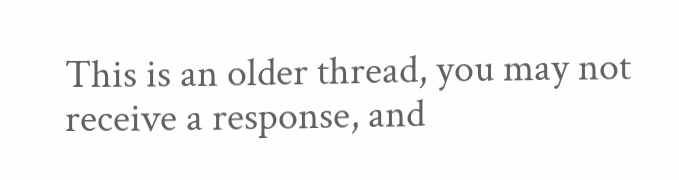This is an older thread, you may not receive a response, and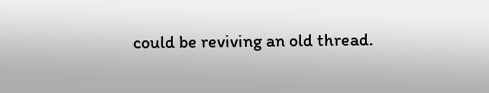could be reviving an old thread.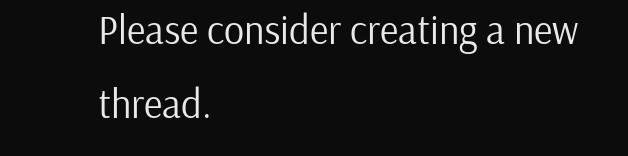Please consider creating a new thread.